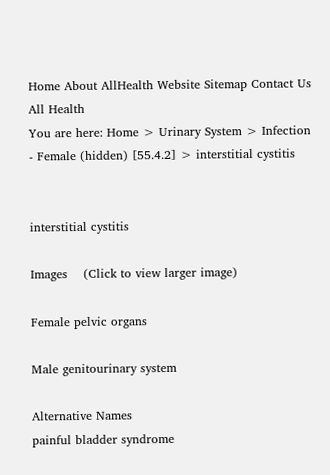Home About AllHealth Website Sitemap Contact Us
All Health
You are here: Home > Urinary System > Infection - Female (hidden) [55.4.2] > interstitial cystitis


interstitial cystitis

Images    (Click to view larger image)

Female pelvic organs

Male genitourinary system

Alternative Names
painful bladder syndrome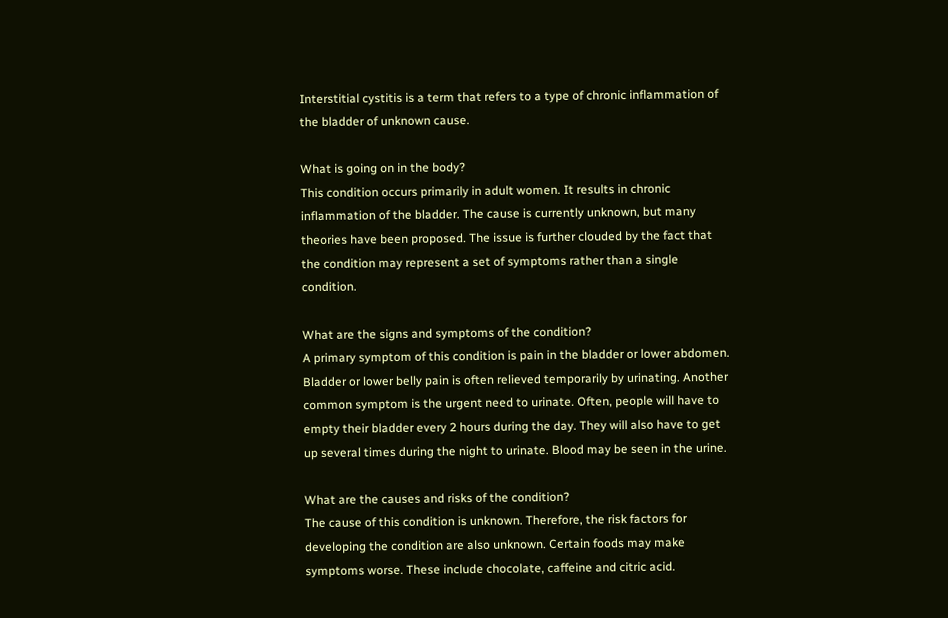Interstitial cystitis is a term that refers to a type of chronic inflammation of the bladder of unknown cause.

What is going on in the body?
This condition occurs primarily in adult women. It results in chronic inflammation of the bladder. The cause is currently unknown, but many theories have been proposed. The issue is further clouded by the fact that the condition may represent a set of symptoms rather than a single condition.

What are the signs and symptoms of the condition?
A primary symptom of this condition is pain in the bladder or lower abdomen. Bladder or lower belly pain is often relieved temporarily by urinating. Another common symptom is the urgent need to urinate. Often, people will have to empty their bladder every 2 hours during the day. They will also have to get up several times during the night to urinate. Blood may be seen in the urine.

What are the causes and risks of the condition?
The cause of this condition is unknown. Therefore, the risk factors for developing the condition are also unknown. Certain foods may make symptoms worse. These include chocolate, caffeine and citric acid.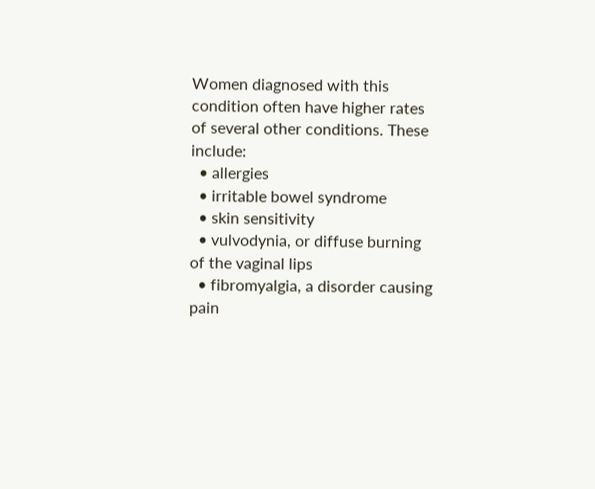Women diagnosed with this condition often have higher rates of several other conditions. These include:
  • allergies
  • irritable bowel syndrome
  • skin sensitivity
  • vulvodynia, or diffuse burning of the vaginal lips
  • fibromyalgia, a disorder causing pain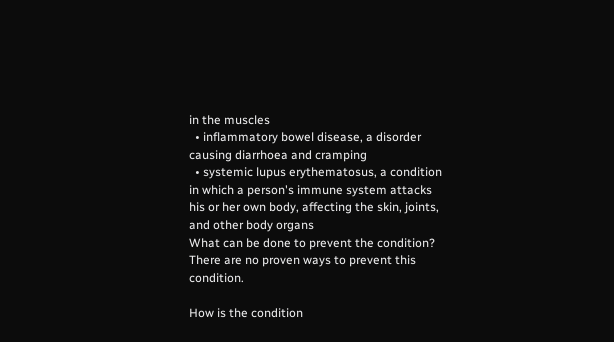in the muscles
  • inflammatory bowel disease, a disorder causing diarrhoea and cramping
  • systemic lupus erythematosus, a condition in which a person's immune system attacks his or her own body, affecting the skin, joints, and other body organs
What can be done to prevent the condition?
There are no proven ways to prevent this condition.

How is the condition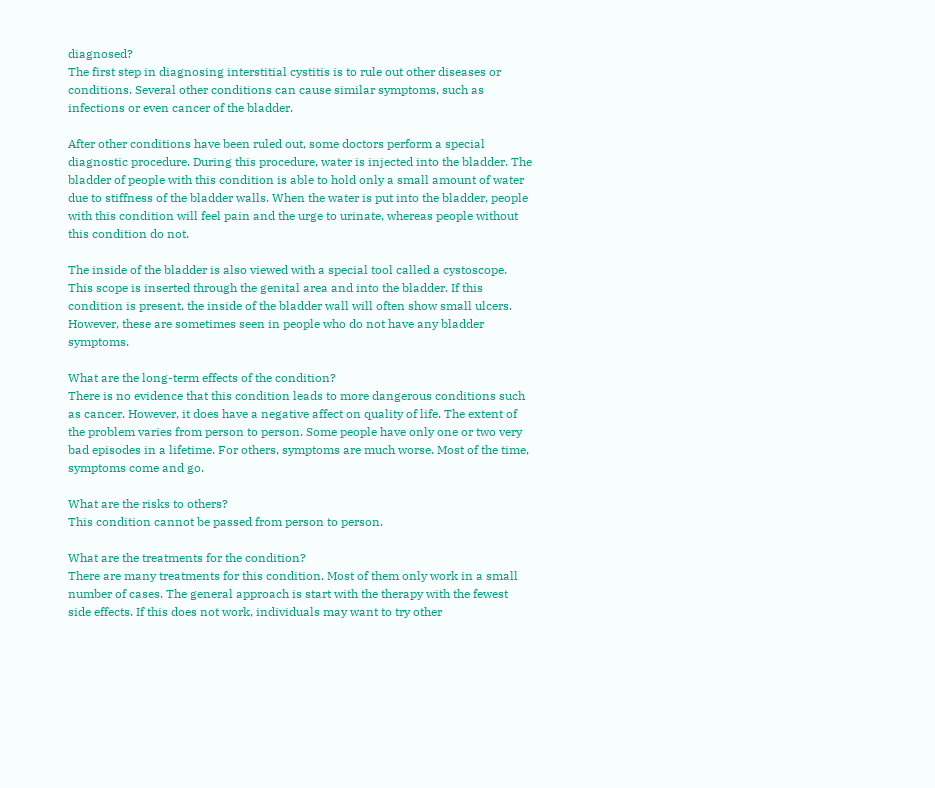diagnosed?
The first step in diagnosing interstitial cystitis is to rule out other diseases or conditions. Several other conditions can cause similar symptoms, such as infections or even cancer of the bladder.

After other conditions have been ruled out, some doctors perform a special diagnostic procedure. During this procedure, water is injected into the bladder. The bladder of people with this condition is able to hold only a small amount of water due to stiffness of the bladder walls. When the water is put into the bladder, people with this condition will feel pain and the urge to urinate, whereas people without this condition do not.

The inside of the bladder is also viewed with a special tool called a cystoscope. This scope is inserted through the genital area and into the bladder. If this condition is present, the inside of the bladder wall will often show small ulcers. However, these are sometimes seen in people who do not have any bladder symptoms.

What are the long-term effects of the condition?
There is no evidence that this condition leads to more dangerous conditions such as cancer. However, it does have a negative affect on quality of life. The extent of the problem varies from person to person. Some people have only one or two very bad episodes in a lifetime. For others, symptoms are much worse. Most of the time, symptoms come and go.

What are the risks to others?
This condition cannot be passed from person to person.

What are the treatments for the condition?
There are many treatments for this condition. Most of them only work in a small number of cases. The general approach is start with the therapy with the fewest side effects. If this does not work, individuals may want to try other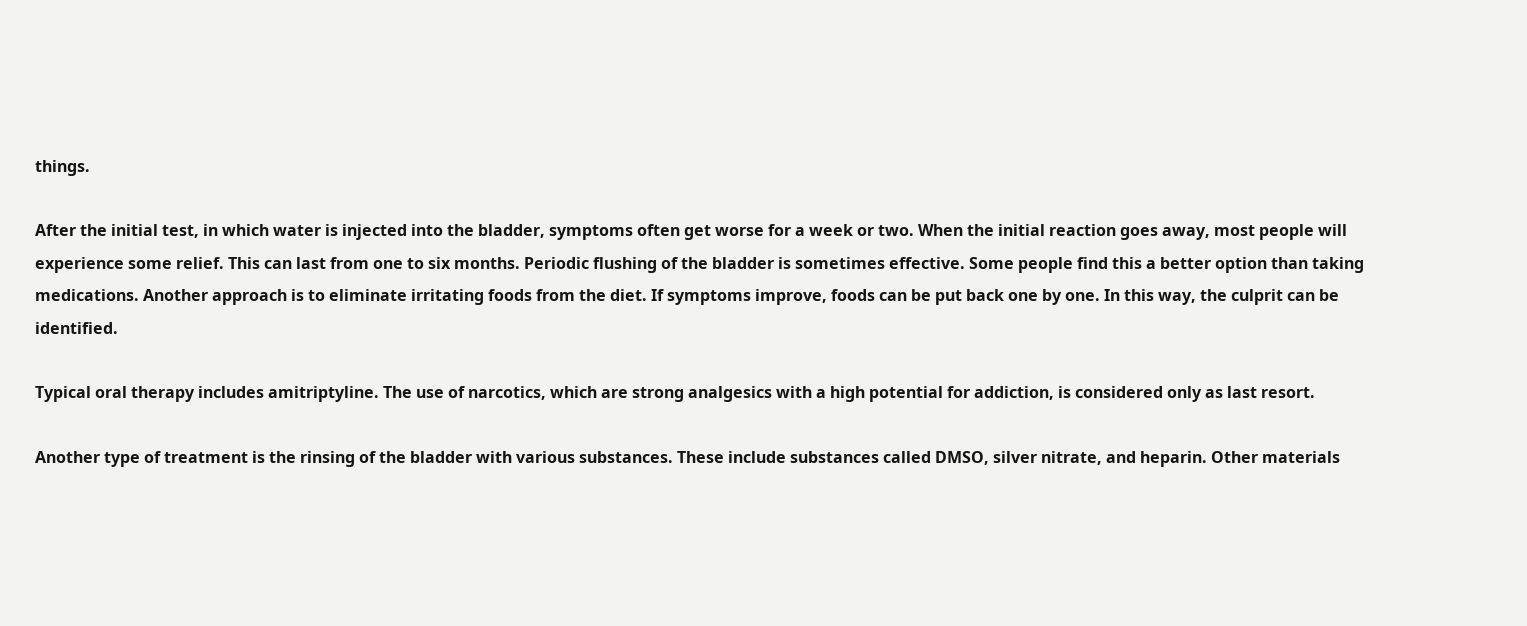things.

After the initial test, in which water is injected into the bladder, symptoms often get worse for a week or two. When the initial reaction goes away, most people will experience some relief. This can last from one to six months. Periodic flushing of the bladder is sometimes effective. Some people find this a better option than taking medications. Another approach is to eliminate irritating foods from the diet. If symptoms improve, foods can be put back one by one. In this way, the culprit can be identified.

Typical oral therapy includes amitriptyline. The use of narcotics, which are strong analgesics with a high potential for addiction, is considered only as last resort.

Another type of treatment is the rinsing of the bladder with various substances. These include substances called DMSO, silver nitrate, and heparin. Other materials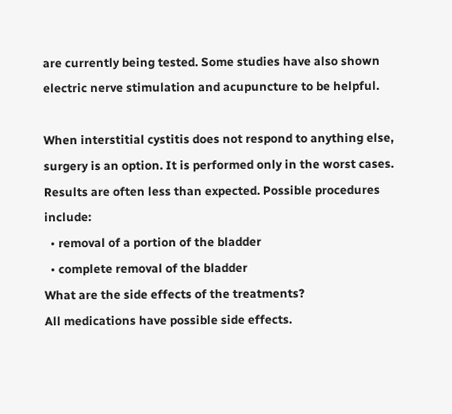are currently being tested. Some studies have also shown electric nerve stimulation and acupuncture to be helpful.

When interstitial cystitis does not respond to anything else, surgery is an option. It is performed only in the worst cases. Results are often less than expected. Possible procedures include:
  • removal of a portion of the bladder
  • complete removal of the bladder
What are the side effects of the treatments?
All medications have possible side effects.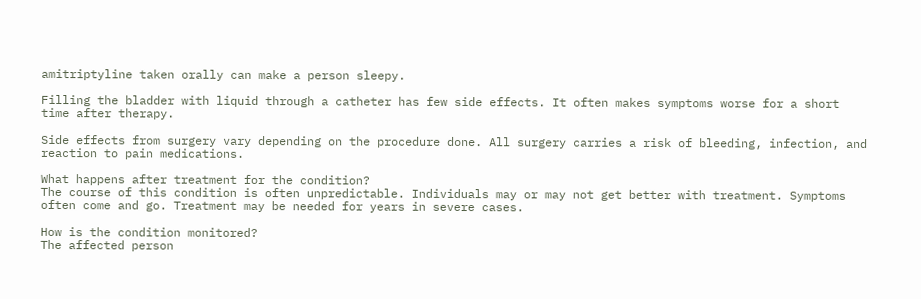amitriptyline taken orally can make a person sleepy.

Filling the bladder with liquid through a catheter has few side effects. It often makes symptoms worse for a short time after therapy.

Side effects from surgery vary depending on the procedure done. All surgery carries a risk of bleeding, infection, and reaction to pain medications.

What happens after treatment for the condition?
The course of this condition is often unpredictable. Individuals may or may not get better with treatment. Symptoms often come and go. Treatment may be needed for years in severe cases.

How is the condition monitored?
The affected person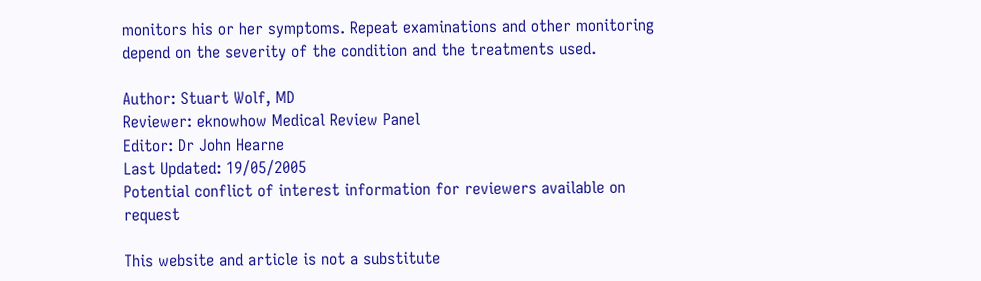monitors his or her symptoms. Repeat examinations and other monitoring depend on the severity of the condition and the treatments used.

Author: Stuart Wolf, MD
Reviewer: eknowhow Medical Review Panel
Editor: Dr John Hearne
Last Updated: 19/05/2005
Potential conflict of interest information for reviewers available on request

This website and article is not a substitute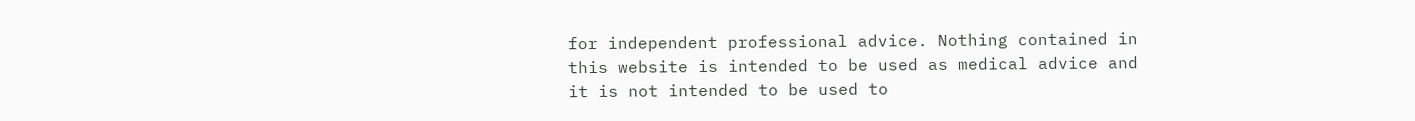for independent professional advice. Nothing contained in this website is intended to be used as medical advice and it is not intended to be used to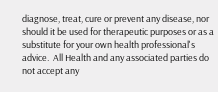diagnose, treat, cure or prevent any disease, nor should it be used for therapeutic purposes or as a substitute for your own health professional's advice.  All Health and any associated parties do not accept any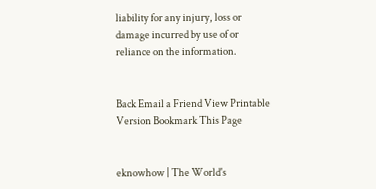liability for any injury, loss or damage incurred by use of or reliance on the information.


Back Email a Friend View Printable Version Bookmark This Page


eknowhow | The World's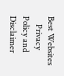Best Websites
    Privacy Policy and Disclaimer